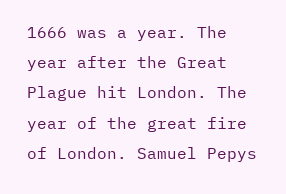1666 was a year. The year after the Great Plague hit London. The year of the great fire of London. Samuel Pepys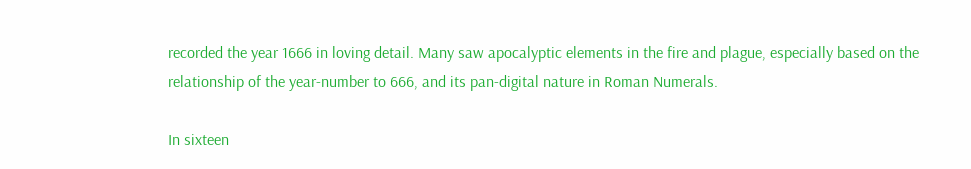recorded the year 1666 in loving detail. Many saw apocalyptic elements in the fire and plague, especially based on the relationship of the year-number to 666, and its pan-digital nature in Roman Numerals.

In sixteen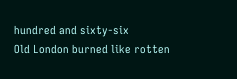hundred and sixty-six
Old London burned like rotten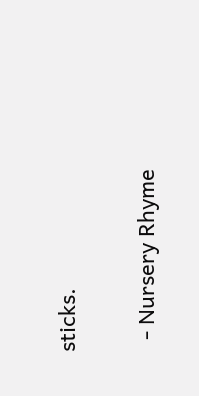sticks.

  - Nursery Rhyme